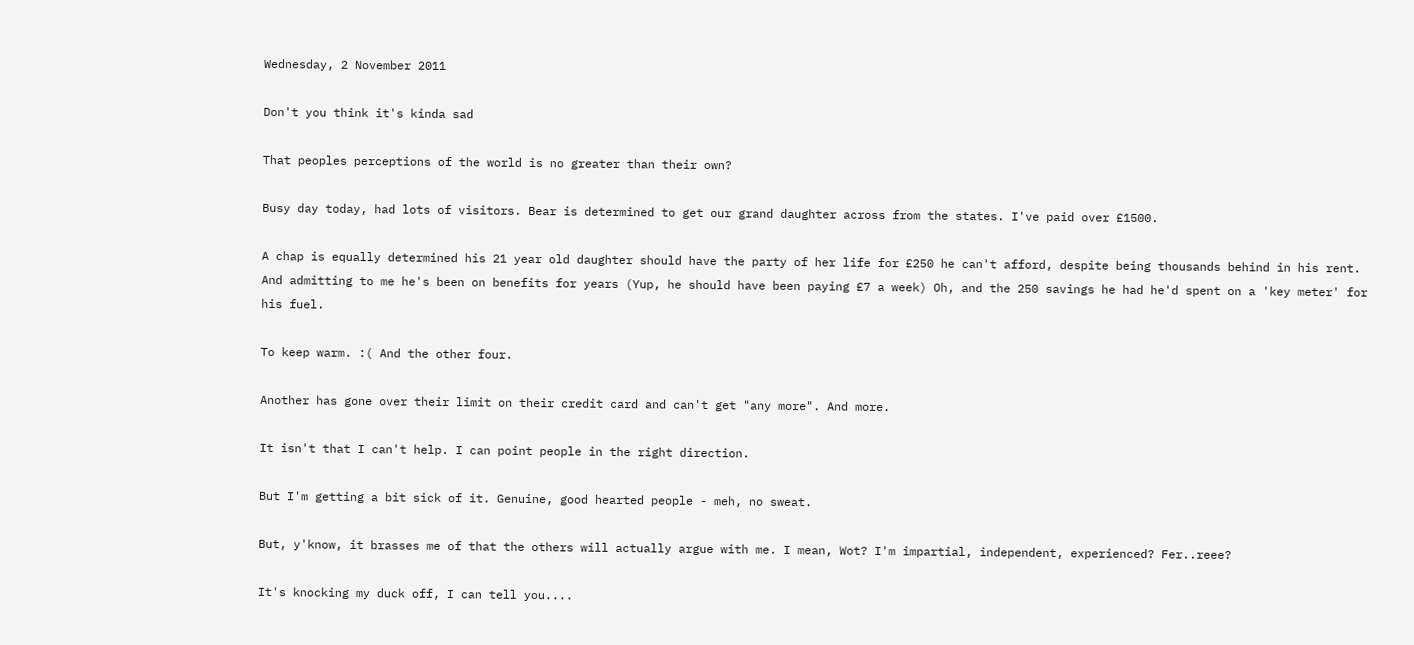Wednesday, 2 November 2011

Don't you think it's kinda sad

That peoples perceptions of the world is no greater than their own?

Busy day today, had lots of visitors. Bear is determined to get our grand daughter across from the states. I've paid over £1500.

A chap is equally determined his 21 year old daughter should have the party of her life for £250 he can't afford, despite being thousands behind in his rent. And admitting to me he's been on benefits for years (Yup, he should have been paying £7 a week) Oh, and the 250 savings he had he'd spent on a 'key meter' for his fuel.

To keep warm. :( And the other four.

Another has gone over their limit on their credit card and can't get "any more". And more.

It isn't that I can't help. I can point people in the right direction.

But I'm getting a bit sick of it. Genuine, good hearted people - meh, no sweat.

But, y'know, it brasses me of that the others will actually argue with me. I mean, Wot? I'm impartial, independent, experienced? Fer..reee?

It's knocking my duck off, I can tell you....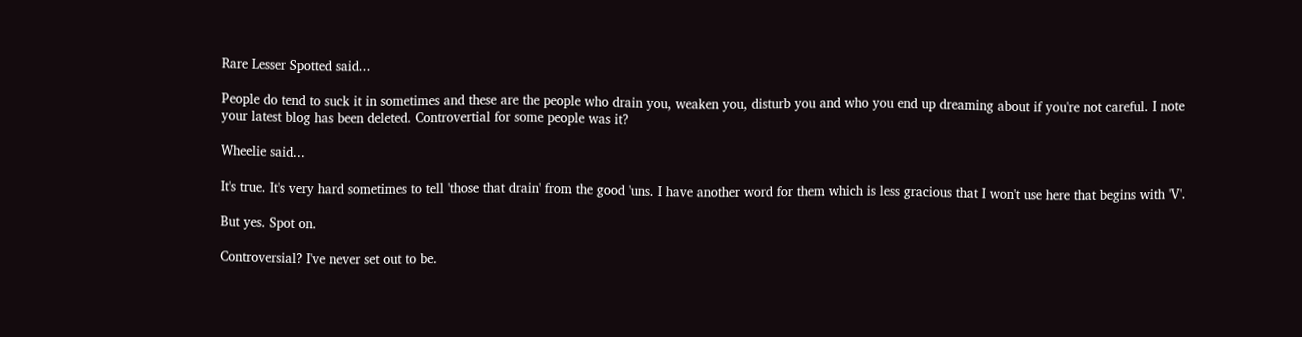Rare Lesser Spotted said...

People do tend to suck it in sometimes and these are the people who drain you, weaken you, disturb you and who you end up dreaming about if you're not careful. I note your latest blog has been deleted. Controvertial for some people was it?

Wheelie said...

It's true. It's very hard sometimes to tell 'those that drain' from the good 'uns. I have another word for them which is less gracious that I won't use here that begins with 'V'.

But yes. Spot on.

Controversial? I've never set out to be.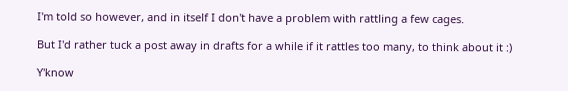I'm told so however, and in itself I don't have a problem with rattling a few cages.

But I'd rather tuck a post away in drafts for a while if it rattles too many, to think about it :)

Y'know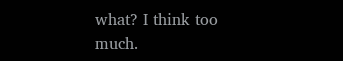what? I think too much.